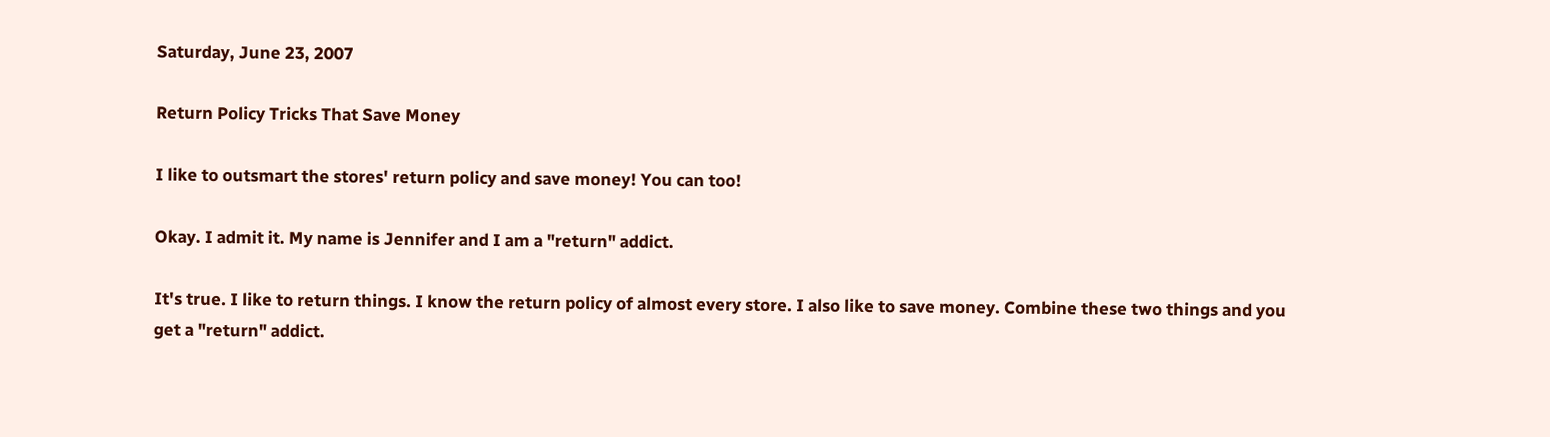Saturday, June 23, 2007

Return Policy Tricks That Save Money

I like to outsmart the stores' return policy and save money! You can too!

Okay. I admit it. My name is Jennifer and I am a "return" addict.

It's true. I like to return things. I know the return policy of almost every store. I also like to save money. Combine these two things and you get a "return" addict.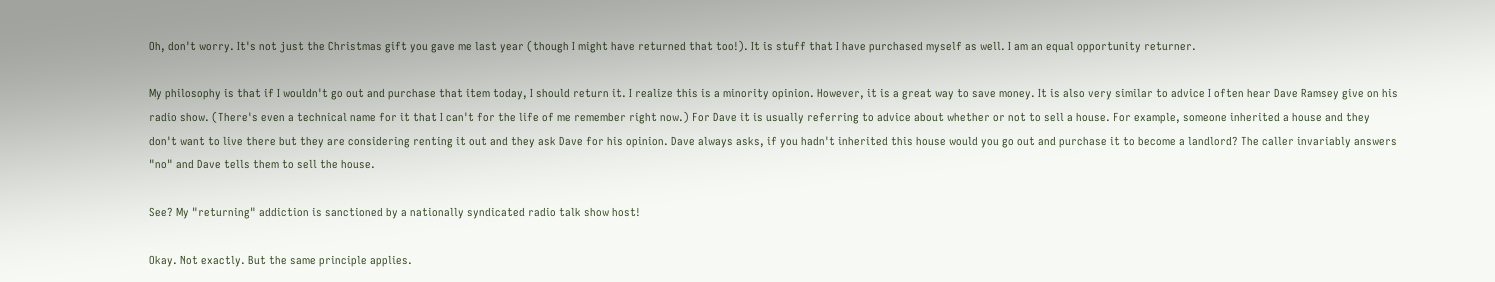Oh, don't worry. It's not just the Christmas gift you gave me last year (though I might have returned that too!). It is stuff that I have purchased myself as well. I am an equal opportunity returner.

My philosophy is that if I wouldn't go out and purchase that item today, I should return it. I realize this is a minority opinion. However, it is a great way to save money. It is also very similar to advice I often hear Dave Ramsey give on his radio show. (There's even a technical name for it that I can't for the life of me remember right now.) For Dave it is usually referring to advice about whether or not to sell a house. For example, someone inherited a house and they don't want to live there but they are considering renting it out and they ask Dave for his opinion. Dave always asks, if you hadn't inherited this house would you go out and purchase it to become a landlord? The caller invariably answers "no" and Dave tells them to sell the house.

See? My "returning" addiction is sanctioned by a nationally syndicated radio talk show host!

Okay. Not exactly. But the same principle applies.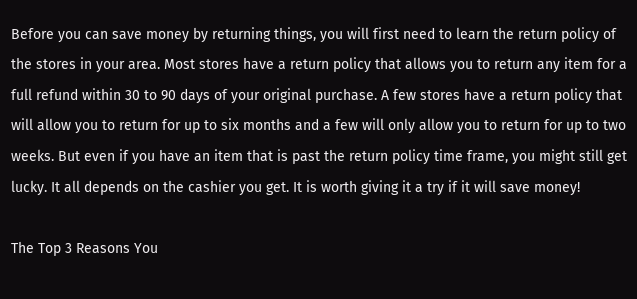Before you can save money by returning things, you will first need to learn the return policy of the stores in your area. Most stores have a return policy that allows you to return any item for a full refund within 30 to 90 days of your original purchase. A few stores have a return policy that will allow you to return for up to six months and a few will only allow you to return for up to two weeks. But even if you have an item that is past the return policy time frame, you might still get lucky. It all depends on the cashier you get. It is worth giving it a try if it will save money!

The Top 3 Reasons You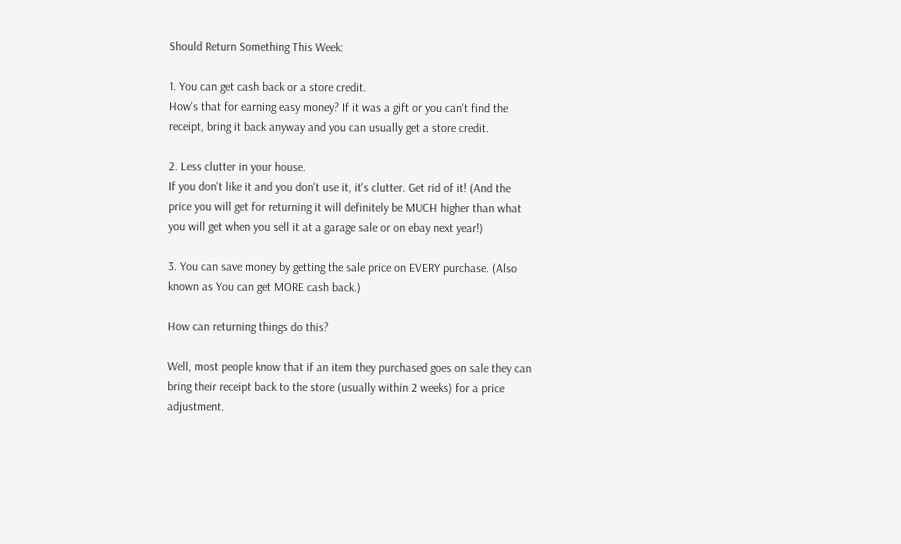Should Return Something This Week:

1. You can get cash back or a store credit.
How's that for earning easy money? If it was a gift or you can't find the receipt, bring it back anyway and you can usually get a store credit.

2. Less clutter in your house.
If you don't like it and you don't use it, it's clutter. Get rid of it! (And the price you will get for returning it will definitely be MUCH higher than what you will get when you sell it at a garage sale or on ebay next year!)

3. You can save money by getting the sale price on EVERY purchase. (Also known as You can get MORE cash back.)

How can returning things do this?

Well, most people know that if an item they purchased goes on sale they can bring their receipt back to the store (usually within 2 weeks) for a price adjustment.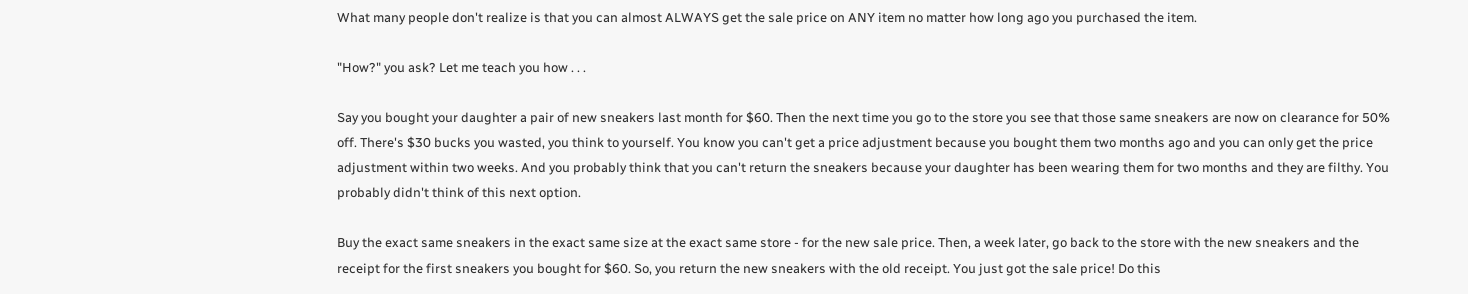What many people don't realize is that you can almost ALWAYS get the sale price on ANY item no matter how long ago you purchased the item.

"How?" you ask? Let me teach you how . . .

Say you bought your daughter a pair of new sneakers last month for $60. Then the next time you go to the store you see that those same sneakers are now on clearance for 50% off. There's $30 bucks you wasted, you think to yourself. You know you can't get a price adjustment because you bought them two months ago and you can only get the price adjustment within two weeks. And you probably think that you can't return the sneakers because your daughter has been wearing them for two months and they are filthy. You probably didn't think of this next option.

Buy the exact same sneakers in the exact same size at the exact same store - for the new sale price. Then, a week later, go back to the store with the new sneakers and the receipt for the first sneakers you bought for $60. So, you return the new sneakers with the old receipt. You just got the sale price! Do this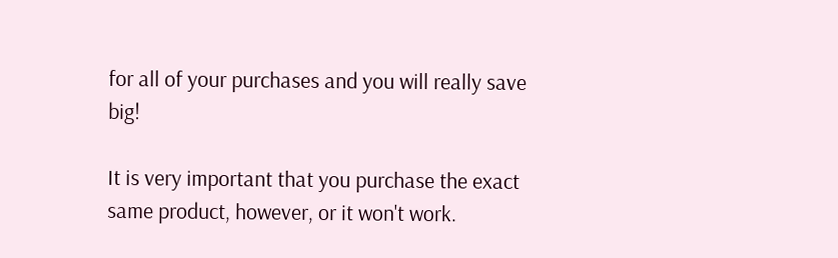for all of your purchases and you will really save big!

It is very important that you purchase the exact same product, however, or it won't work.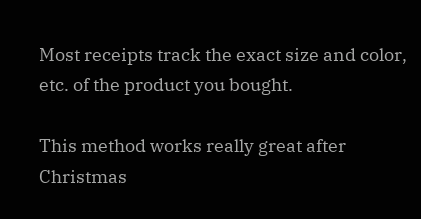Most receipts track the exact size and color, etc. of the product you bought.

This method works really great after Christmas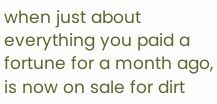when just about everything you paid a fortune for a month ago, is now on sale for dirt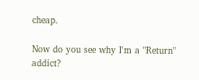cheap.

Now do you see why I'm a "Return" addict?